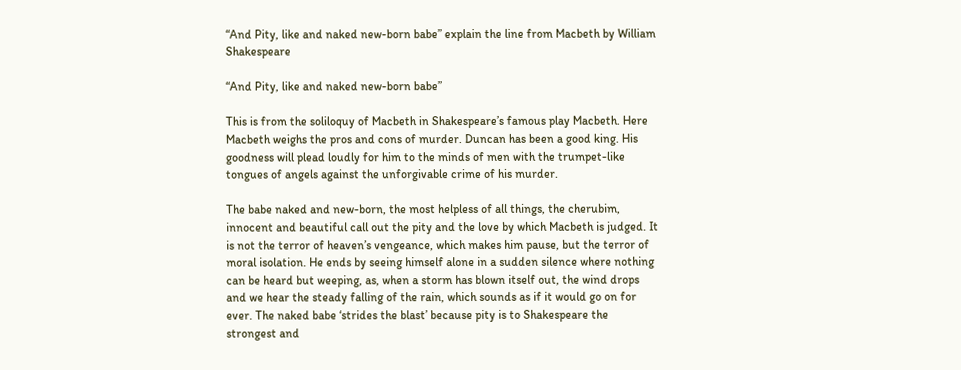“And Pity, like and naked new-born babe” explain the line from Macbeth by William Shakespeare

“And Pity, like and naked new-born babe”

This is from the soliloquy of Macbeth in Shakespeare’s famous play Macbeth. Here Macbeth weighs the pros and cons of murder. Duncan has been a good king. His goodness will plead loudly for him to the minds of men with the trumpet-like tongues of angels against the unforgivable crime of his murder.

The babe naked and new-born, the most helpless of all things, the cherubim, innocent and beautiful call out the pity and the love by which Macbeth is judged. It is not the terror of heaven’s vengeance, which makes him pause, but the terror of moral isolation. He ends by seeing himself alone in a sudden silence where nothing can be heard but weeping, as, when a storm has blown itself out, the wind drops and we hear the steady falling of the rain, which sounds as if it would go on for ever. The naked babe ‘strides the blast’ because pity is to Shakespeare the strongest and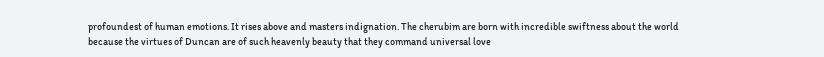profoundest of human emotions. It rises above and masters indignation. The cherubim are born with incredible swiftness about the world because the virtues of Duncan are of such heavenly beauty that they command universal love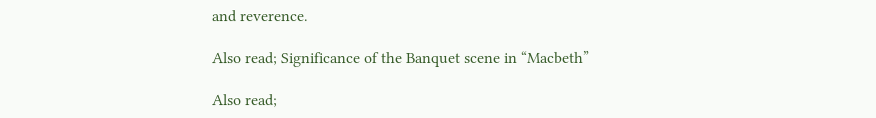and reverence.

Also read; Significance of the Banquet scene in “Macbeth”

Also read;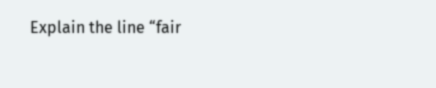Explain the line “fair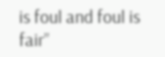is foul and foul is fair”